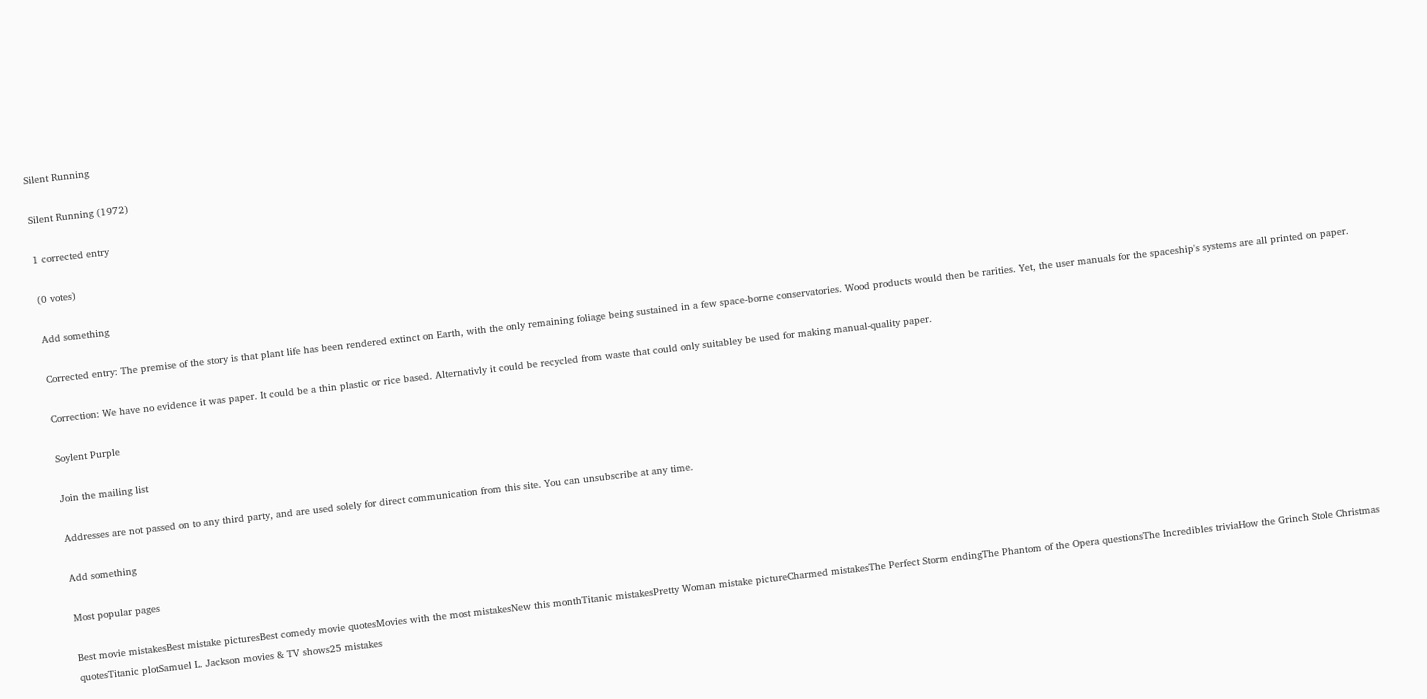Silent Running

Silent Running (1972)

1 corrected entry

(0 votes)

Add something

Corrected entry: The premise of the story is that plant life has been rendered extinct on Earth, with the only remaining foliage being sustained in a few space-borne conservatories. Wood products would then be rarities. Yet, the user manuals for the spaceship's systems are all printed on paper.

Correction: We have no evidence it was paper. It could be a thin plastic or rice based. Alternativly it could be recycled from waste that could only suitabley be used for making manual-quality paper.

Soylent Purple

Join the mailing list

Addresses are not passed on to any third party, and are used solely for direct communication from this site. You can unsubscribe at any time.

Add something

Most popular pages

Best movie mistakesBest mistake picturesBest comedy movie quotesMovies with the most mistakesNew this monthTitanic mistakesPretty Woman mistake pictureCharmed mistakesThe Perfect Storm endingThe Phantom of the Opera questionsThe Incredibles triviaHow the Grinch Stole Christmas quotesTitanic plotSamuel L. Jackson movies & TV shows25 mistakes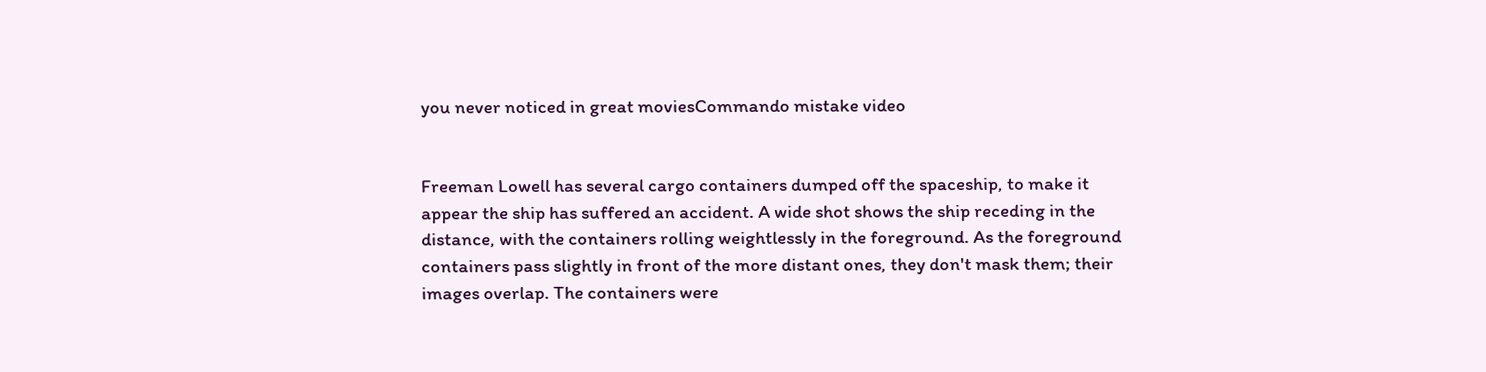you never noticed in great moviesCommando mistake video


Freeman Lowell has several cargo containers dumped off the spaceship, to make it appear the ship has suffered an accident. A wide shot shows the ship receding in the distance, with the containers rolling weightlessly in the foreground. As the foreground containers pass slightly in front of the more distant ones, they don't mask them; their images overlap. The containers were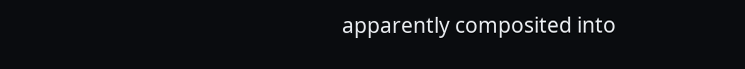apparently composited into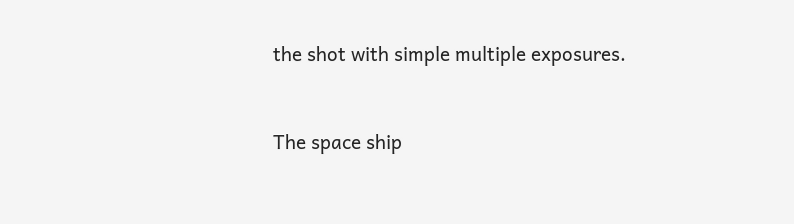the shot with simple multiple exposures.



The space ship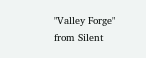"Valley Forge" from Silent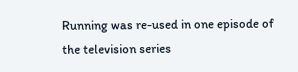Running was re-used in one episode of the television series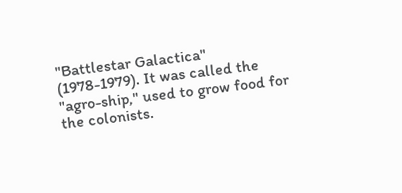"Battlestar Galactica" (1978-1979). It was called the "agro-ship," used to grow food for the colonists.